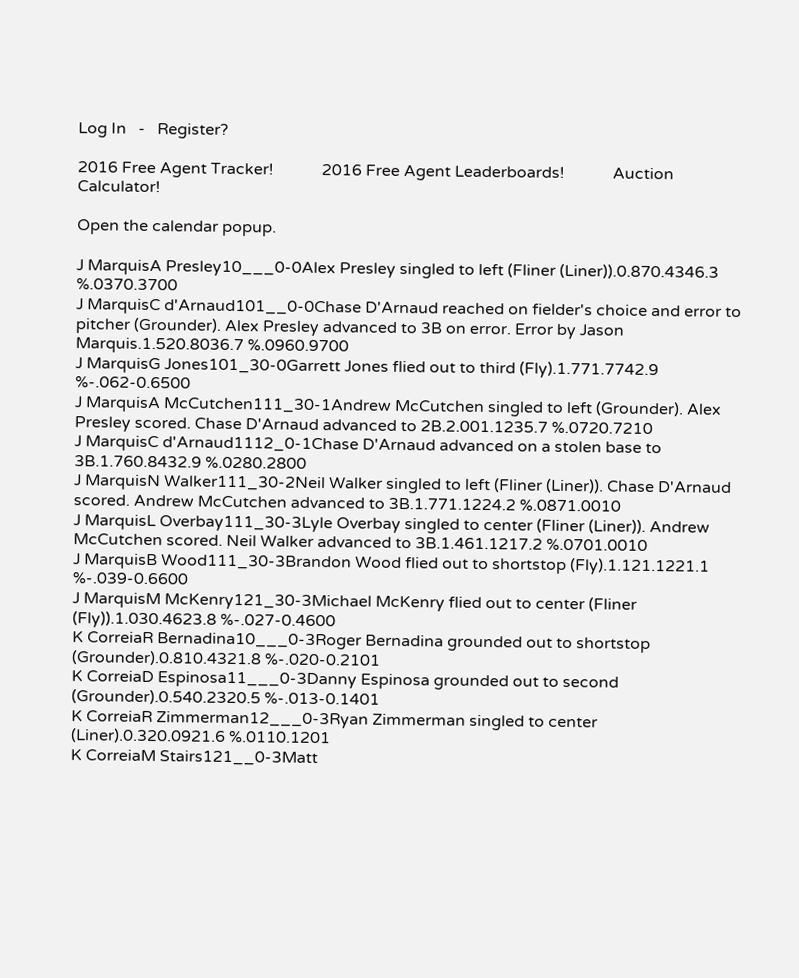Log In   -   Register?

2016 Free Agent Tracker!            2016 Free Agent Leaderboards!            Auction Calculator!

Open the calendar popup.

J MarquisA Presley10___0-0Alex Presley singled to left (Fliner (Liner)).0.870.4346.3 %.0370.3700
J MarquisC d'Arnaud101__0-0Chase D'Arnaud reached on fielder's choice and error to pitcher (Grounder). Alex Presley advanced to 3B on error. Error by Jason Marquis.1.520.8036.7 %.0960.9700
J MarquisG Jones101_30-0Garrett Jones flied out to third (Fly).1.771.7742.9 %-.062-0.6500
J MarquisA McCutchen111_30-1Andrew McCutchen singled to left (Grounder). Alex Presley scored. Chase D'Arnaud advanced to 2B.2.001.1235.7 %.0720.7210
J MarquisC d'Arnaud1112_0-1Chase D'Arnaud advanced on a stolen base to 3B.1.760.8432.9 %.0280.2800
J MarquisN Walker111_30-2Neil Walker singled to left (Fliner (Liner)). Chase D'Arnaud scored. Andrew McCutchen advanced to 3B.1.771.1224.2 %.0871.0010
J MarquisL Overbay111_30-3Lyle Overbay singled to center (Fliner (Liner)). Andrew McCutchen scored. Neil Walker advanced to 3B.1.461.1217.2 %.0701.0010
J MarquisB Wood111_30-3Brandon Wood flied out to shortstop (Fly).1.121.1221.1 %-.039-0.6600
J MarquisM McKenry121_30-3Michael McKenry flied out to center (Fliner (Fly)).1.030.4623.8 %-.027-0.4600
K CorreiaR Bernadina10___0-3Roger Bernadina grounded out to shortstop (Grounder).0.810.4321.8 %-.020-0.2101
K CorreiaD Espinosa11___0-3Danny Espinosa grounded out to second (Grounder).0.540.2320.5 %-.013-0.1401
K CorreiaR Zimmerman12___0-3Ryan Zimmerman singled to center (Liner).0.320.0921.6 %.0110.1201
K CorreiaM Stairs121__0-3Matt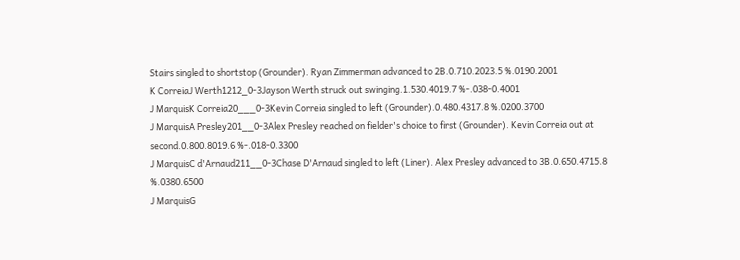Stairs singled to shortstop (Grounder). Ryan Zimmerman advanced to 2B.0.710.2023.5 %.0190.2001
K CorreiaJ Werth1212_0-3Jayson Werth struck out swinging.1.530.4019.7 %-.038-0.4001
J MarquisK Correia20___0-3Kevin Correia singled to left (Grounder).0.480.4317.8 %.0200.3700
J MarquisA Presley201__0-3Alex Presley reached on fielder's choice to first (Grounder). Kevin Correia out at second.0.800.8019.6 %-.018-0.3300
J MarquisC d'Arnaud211__0-3Chase D'Arnaud singled to left (Liner). Alex Presley advanced to 3B.0.650.4715.8 %.0380.6500
J MarquisG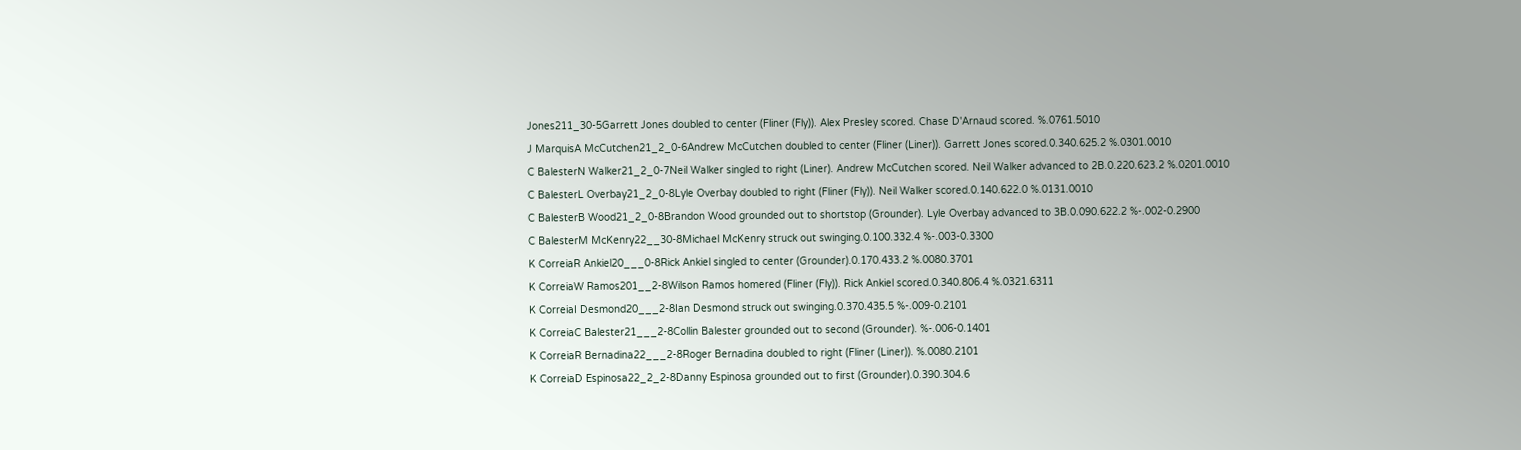Jones211_30-5Garrett Jones doubled to center (Fliner (Fly)). Alex Presley scored. Chase D'Arnaud scored. %.0761.5010
J MarquisA McCutchen21_2_0-6Andrew McCutchen doubled to center (Fliner (Liner)). Garrett Jones scored.0.340.625.2 %.0301.0010
C BalesterN Walker21_2_0-7Neil Walker singled to right (Liner). Andrew McCutchen scored. Neil Walker advanced to 2B.0.220.623.2 %.0201.0010
C BalesterL Overbay21_2_0-8Lyle Overbay doubled to right (Fliner (Fly)). Neil Walker scored.0.140.622.0 %.0131.0010
C BalesterB Wood21_2_0-8Brandon Wood grounded out to shortstop (Grounder). Lyle Overbay advanced to 3B.0.090.622.2 %-.002-0.2900
C BalesterM McKenry22__30-8Michael McKenry struck out swinging.0.100.332.4 %-.003-0.3300
K CorreiaR Ankiel20___0-8Rick Ankiel singled to center (Grounder).0.170.433.2 %.0080.3701
K CorreiaW Ramos201__2-8Wilson Ramos homered (Fliner (Fly)). Rick Ankiel scored.0.340.806.4 %.0321.6311
K CorreiaI Desmond20___2-8Ian Desmond struck out swinging.0.370.435.5 %-.009-0.2101
K CorreiaC Balester21___2-8Collin Balester grounded out to second (Grounder). %-.006-0.1401
K CorreiaR Bernadina22___2-8Roger Bernadina doubled to right (Fliner (Liner)). %.0080.2101
K CorreiaD Espinosa22_2_2-8Danny Espinosa grounded out to first (Grounder).0.390.304.6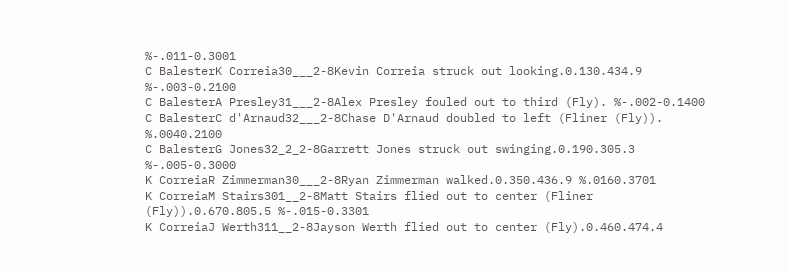%-.011-0.3001
C BalesterK Correia30___2-8Kevin Correia struck out looking.0.130.434.9 %-.003-0.2100
C BalesterA Presley31___2-8Alex Presley fouled out to third (Fly). %-.002-0.1400
C BalesterC d'Arnaud32___2-8Chase D'Arnaud doubled to left (Fliner (Fly)). %.0040.2100
C BalesterG Jones32_2_2-8Garrett Jones struck out swinging.0.190.305.3 %-.005-0.3000
K CorreiaR Zimmerman30___2-8Ryan Zimmerman walked.0.350.436.9 %.0160.3701
K CorreiaM Stairs301__2-8Matt Stairs flied out to center (Fliner (Fly)).0.670.805.5 %-.015-0.3301
K CorreiaJ Werth311__2-8Jayson Werth flied out to center (Fly).0.460.474.4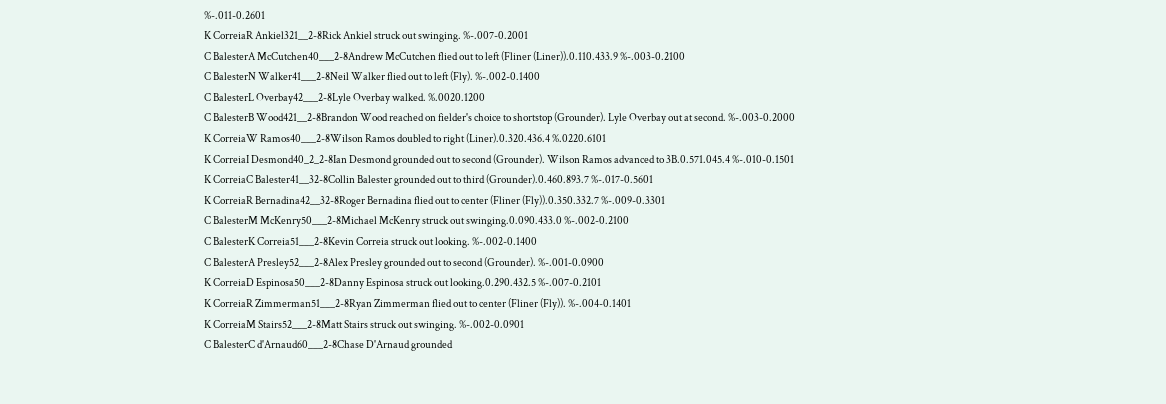%-.011-0.2601
K CorreiaR Ankiel321__2-8Rick Ankiel struck out swinging. %-.007-0.2001
C BalesterA McCutchen40___2-8Andrew McCutchen flied out to left (Fliner (Liner)).0.110.433.9 %-.003-0.2100
C BalesterN Walker41___2-8Neil Walker flied out to left (Fly). %-.002-0.1400
C BalesterL Overbay42___2-8Lyle Overbay walked. %.0020.1200
C BalesterB Wood421__2-8Brandon Wood reached on fielder's choice to shortstop (Grounder). Lyle Overbay out at second. %-.003-0.2000
K CorreiaW Ramos40___2-8Wilson Ramos doubled to right (Liner).0.320.436.4 %.0220.6101
K CorreiaI Desmond40_2_2-8Ian Desmond grounded out to second (Grounder). Wilson Ramos advanced to 3B.0.571.045.4 %-.010-0.1501
K CorreiaC Balester41__32-8Collin Balester grounded out to third (Grounder).0.460.893.7 %-.017-0.5601
K CorreiaR Bernadina42__32-8Roger Bernadina flied out to center (Fliner (Fly)).0.350.332.7 %-.009-0.3301
C BalesterM McKenry50___2-8Michael McKenry struck out swinging.0.090.433.0 %-.002-0.2100
C BalesterK Correia51___2-8Kevin Correia struck out looking. %-.002-0.1400
C BalesterA Presley52___2-8Alex Presley grounded out to second (Grounder). %-.001-0.0900
K CorreiaD Espinosa50___2-8Danny Espinosa struck out looking.0.290.432.5 %-.007-0.2101
K CorreiaR Zimmerman51___2-8Ryan Zimmerman flied out to center (Fliner (Fly)). %-.004-0.1401
K CorreiaM Stairs52___2-8Matt Stairs struck out swinging. %-.002-0.0901
C BalesterC d'Arnaud60___2-8Chase D'Arnaud grounded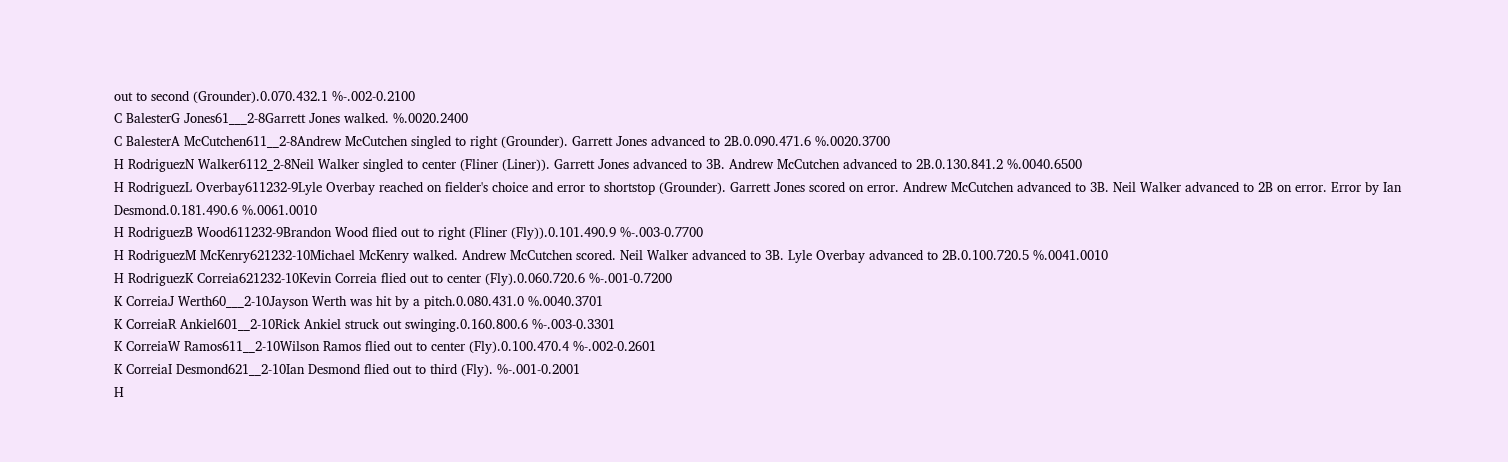out to second (Grounder).0.070.432.1 %-.002-0.2100
C BalesterG Jones61___2-8Garrett Jones walked. %.0020.2400
C BalesterA McCutchen611__2-8Andrew McCutchen singled to right (Grounder). Garrett Jones advanced to 2B.0.090.471.6 %.0020.3700
H RodriguezN Walker6112_2-8Neil Walker singled to center (Fliner (Liner)). Garrett Jones advanced to 3B. Andrew McCutchen advanced to 2B.0.130.841.2 %.0040.6500
H RodriguezL Overbay611232-9Lyle Overbay reached on fielder's choice and error to shortstop (Grounder). Garrett Jones scored on error. Andrew McCutchen advanced to 3B. Neil Walker advanced to 2B on error. Error by Ian Desmond.0.181.490.6 %.0061.0010
H RodriguezB Wood611232-9Brandon Wood flied out to right (Fliner (Fly)).0.101.490.9 %-.003-0.7700
H RodriguezM McKenry621232-10Michael McKenry walked. Andrew McCutchen scored. Neil Walker advanced to 3B. Lyle Overbay advanced to 2B.0.100.720.5 %.0041.0010
H RodriguezK Correia621232-10Kevin Correia flied out to center (Fly).0.060.720.6 %-.001-0.7200
K CorreiaJ Werth60___2-10Jayson Werth was hit by a pitch.0.080.431.0 %.0040.3701
K CorreiaR Ankiel601__2-10Rick Ankiel struck out swinging.0.160.800.6 %-.003-0.3301
K CorreiaW Ramos611__2-10Wilson Ramos flied out to center (Fly).0.100.470.4 %-.002-0.2601
K CorreiaI Desmond621__2-10Ian Desmond flied out to third (Fly). %-.001-0.2001
H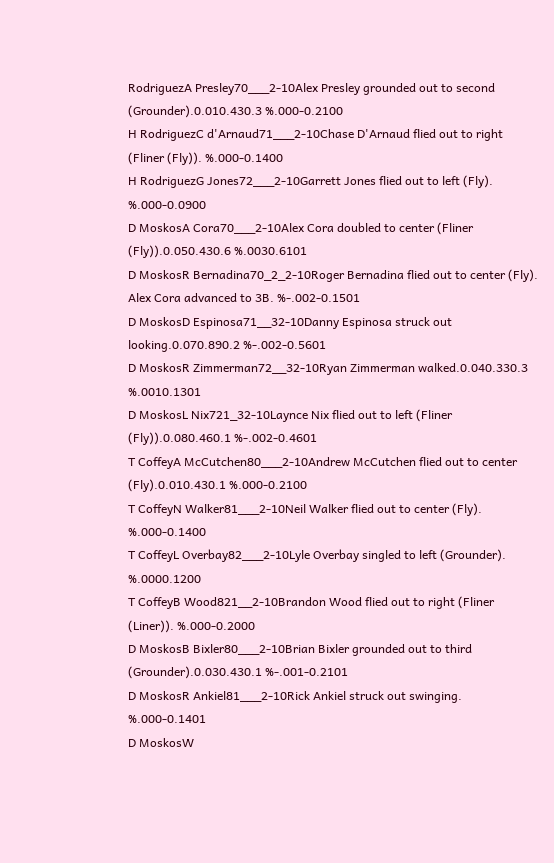RodriguezA Presley70___2-10Alex Presley grounded out to second (Grounder).0.010.430.3 %.000-0.2100
H RodriguezC d'Arnaud71___2-10Chase D'Arnaud flied out to right (Fliner (Fly)). %.000-0.1400
H RodriguezG Jones72___2-10Garrett Jones flied out to left (Fly). %.000-0.0900
D MoskosA Cora70___2-10Alex Cora doubled to center (Fliner (Fly)).0.050.430.6 %.0030.6101
D MoskosR Bernadina70_2_2-10Roger Bernadina flied out to center (Fly). Alex Cora advanced to 3B. %-.002-0.1501
D MoskosD Espinosa71__32-10Danny Espinosa struck out looking.0.070.890.2 %-.002-0.5601
D MoskosR Zimmerman72__32-10Ryan Zimmerman walked.0.040.330.3 %.0010.1301
D MoskosL Nix721_32-10Laynce Nix flied out to left (Fliner (Fly)).0.080.460.1 %-.002-0.4601
T CoffeyA McCutchen80___2-10Andrew McCutchen flied out to center (Fly).0.010.430.1 %.000-0.2100
T CoffeyN Walker81___2-10Neil Walker flied out to center (Fly). %.000-0.1400
T CoffeyL Overbay82___2-10Lyle Overbay singled to left (Grounder). %.0000.1200
T CoffeyB Wood821__2-10Brandon Wood flied out to right (Fliner (Liner)). %.000-0.2000
D MoskosB Bixler80___2-10Brian Bixler grounded out to third (Grounder).0.030.430.1 %-.001-0.2101
D MoskosR Ankiel81___2-10Rick Ankiel struck out swinging. %.000-0.1401
D MoskosW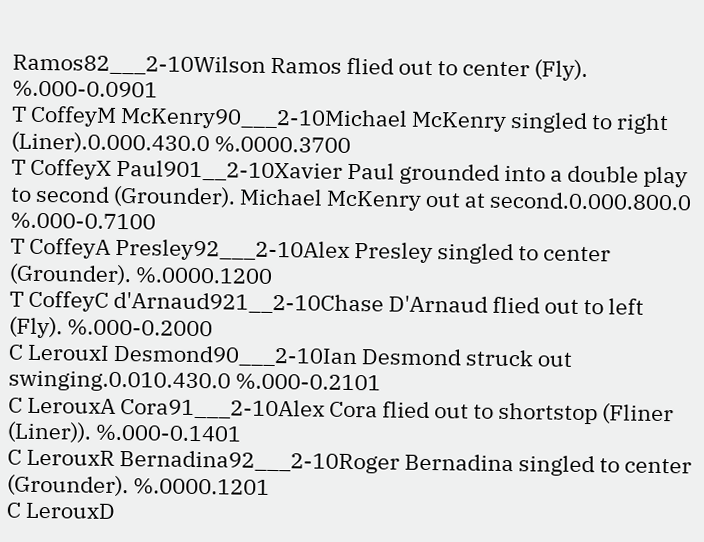Ramos82___2-10Wilson Ramos flied out to center (Fly). %.000-0.0901
T CoffeyM McKenry90___2-10Michael McKenry singled to right (Liner).0.000.430.0 %.0000.3700
T CoffeyX Paul901__2-10Xavier Paul grounded into a double play to second (Grounder). Michael McKenry out at second.0.000.800.0 %.000-0.7100
T CoffeyA Presley92___2-10Alex Presley singled to center (Grounder). %.0000.1200
T CoffeyC d'Arnaud921__2-10Chase D'Arnaud flied out to left (Fly). %.000-0.2000
C LerouxI Desmond90___2-10Ian Desmond struck out swinging.0.010.430.0 %.000-0.2101
C LerouxA Cora91___2-10Alex Cora flied out to shortstop (Fliner (Liner)). %.000-0.1401
C LerouxR Bernadina92___2-10Roger Bernadina singled to center (Grounder). %.0000.1201
C LerouxD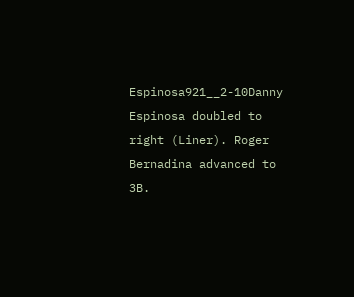Espinosa921__2-10Danny Espinosa doubled to right (Liner). Roger Bernadina advanced to 3B.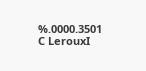%.0000.3501
C LerouxI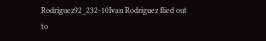Rodriguez92_232-10Ivan Rodriguez flied out to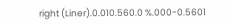right (Liner).0.010.560.0 %.000-0.5601